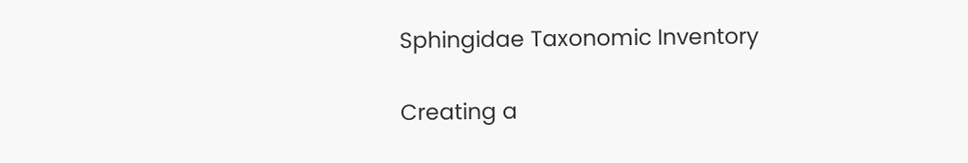Sphingidae Taxonomic Inventory

Creating a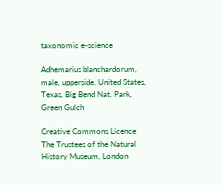taxonomic e-science

Adhemarius blanchardorum, male, upperside. United States, Texas, Big Bend Nat. Park, Green Gulch

Creative Commons Licence
The Trustees of the Natural History Museum, London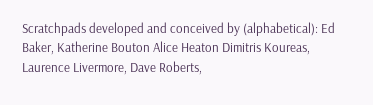Scratchpads developed and conceived by (alphabetical): Ed Baker, Katherine Bouton Alice Heaton Dimitris Koureas, Laurence Livermore, Dave Roberts,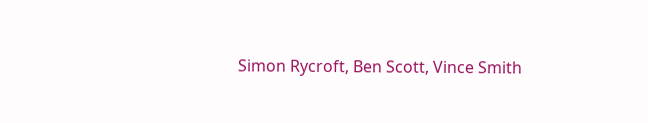Simon Rycroft, Ben Scott, Vince Smith